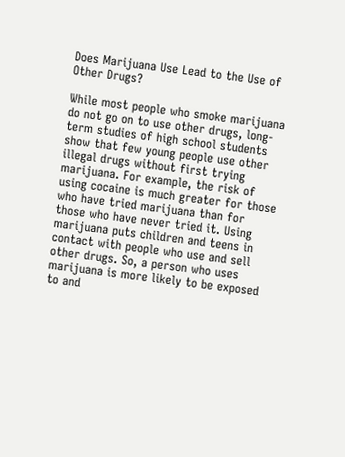Does Marijuana Use Lead to the Use of Other Drugs?

While most people who smoke marijuana do not go on to use other drugs, long-term studies of high school students show that few young people use other illegal drugs without first trying marijuana. For example, the risk of using cocaine is much greater for those who have tried marijuana than for those who have never tried it. Using marijuana puts children and teens in contact with people who use and sell other drugs. So, a person who uses marijuana is more likely to be exposed to and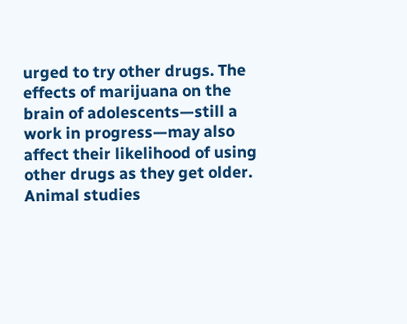urged to try other drugs. The effects of marijuana on the brain of adolescents—still a work in progress—may also affect their likelihood of using other drugs as they get older. Animal studies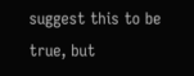suggest this to be true, but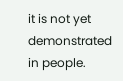it is not yet demonstrated in people.